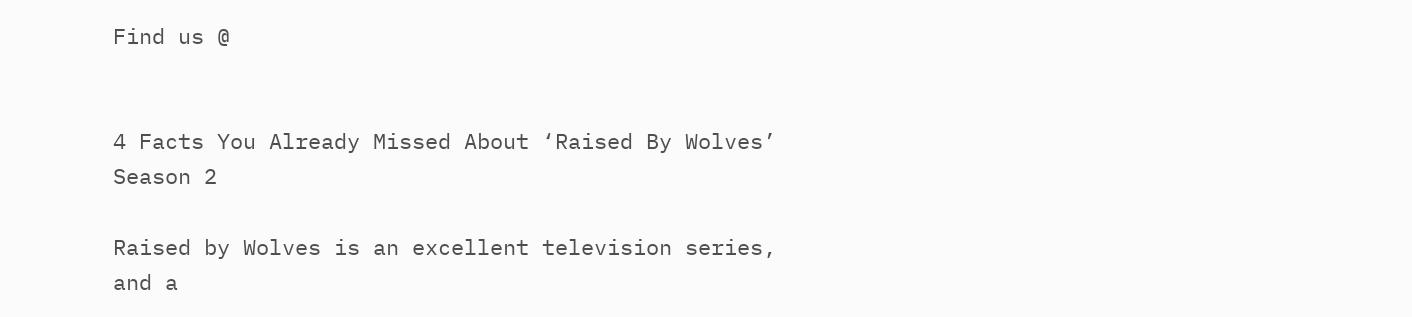Find us @


4 Facts You Already Missed About ‘Raised By Wolves’ Season 2

Raised by Wolves is an excellent television series, and a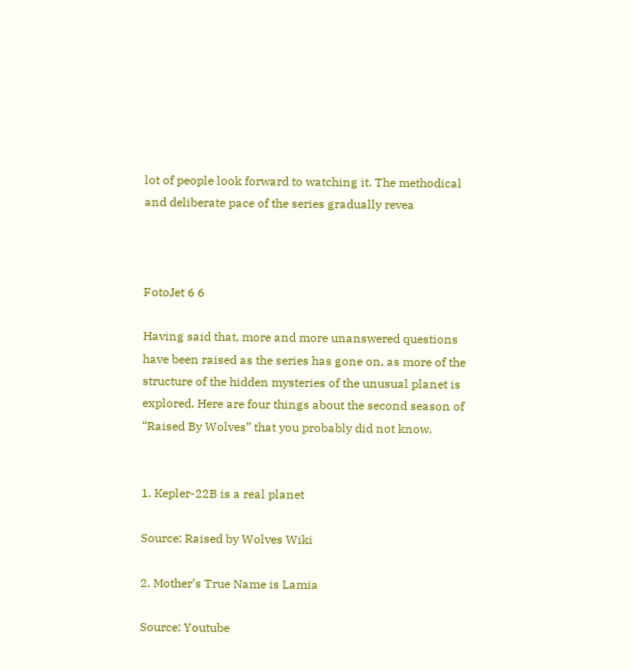lot of people look forward to watching it. The methodical and deliberate pace of the series gradually revea



FotoJet 6 6

Having said that, more and more unanswered questions have been raised as the series has gone on, as more of the structure of the hidden mysteries of the unusual planet is explored. Here are four things about the second season of “Raised By Wolves” that you probably did not know.


1. Kepler-22B is a real planet

Source: Raised by Wolves Wiki

2. Mother’s True Name is Lamia

Source: Youtube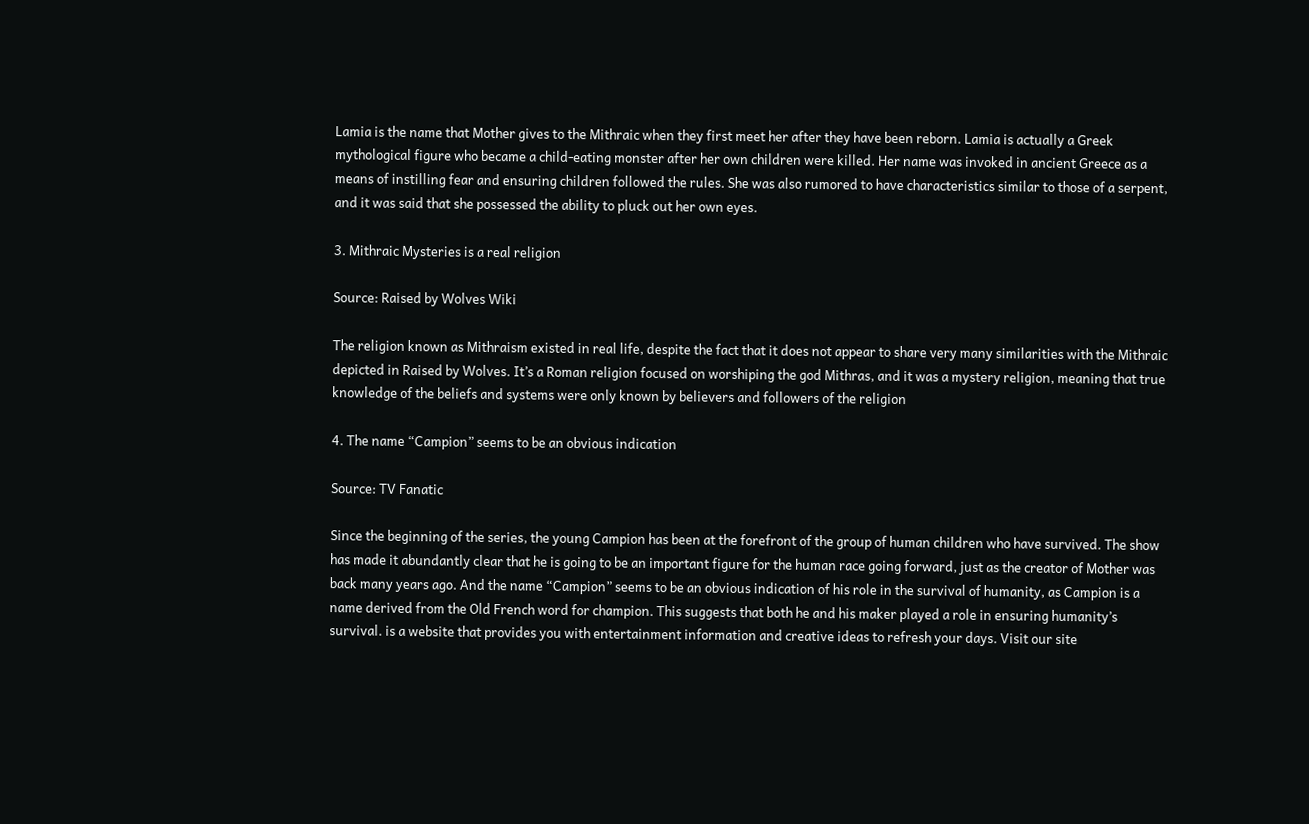Lamia is the name that Mother gives to the Mithraic when they first meet her after they have been reborn. Lamia is actually a Greek mythological figure who became a child-eating monster after her own children were killed. Her name was invoked in ancient Greece as a means of instilling fear and ensuring children followed the rules. She was also rumored to have characteristics similar to those of a serpent, and it was said that she possessed the ability to pluck out her own eyes.

3. Mithraic Mysteries is a real religion

Source: Raised by Wolves Wiki

The religion known as Mithraism existed in real life, despite the fact that it does not appear to share very many similarities with the Mithraic depicted in Raised by Wolves. It’s a Roman religion focused on worshiping the god Mithras, and it was a mystery religion, meaning that true knowledge of the beliefs and systems were only known by believers and followers of the religion

4. The name “Campion” seems to be an obvious indication

Source: TV Fanatic

Since the beginning of the series, the young Campion has been at the forefront of the group of human children who have survived. The show has made it abundantly clear that he is going to be an important figure for the human race going forward, just as the creator of Mother was back many years ago. And the name “Campion” seems to be an obvious indication of his role in the survival of humanity, as Campion is a name derived from the Old French word for champion. This suggests that both he and his maker played a role in ensuring humanity’s survival. is a website that provides you with entertainment information and creative ideas to refresh your days. Visit our site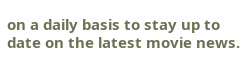on a daily basis to stay up to date on the latest movie news.